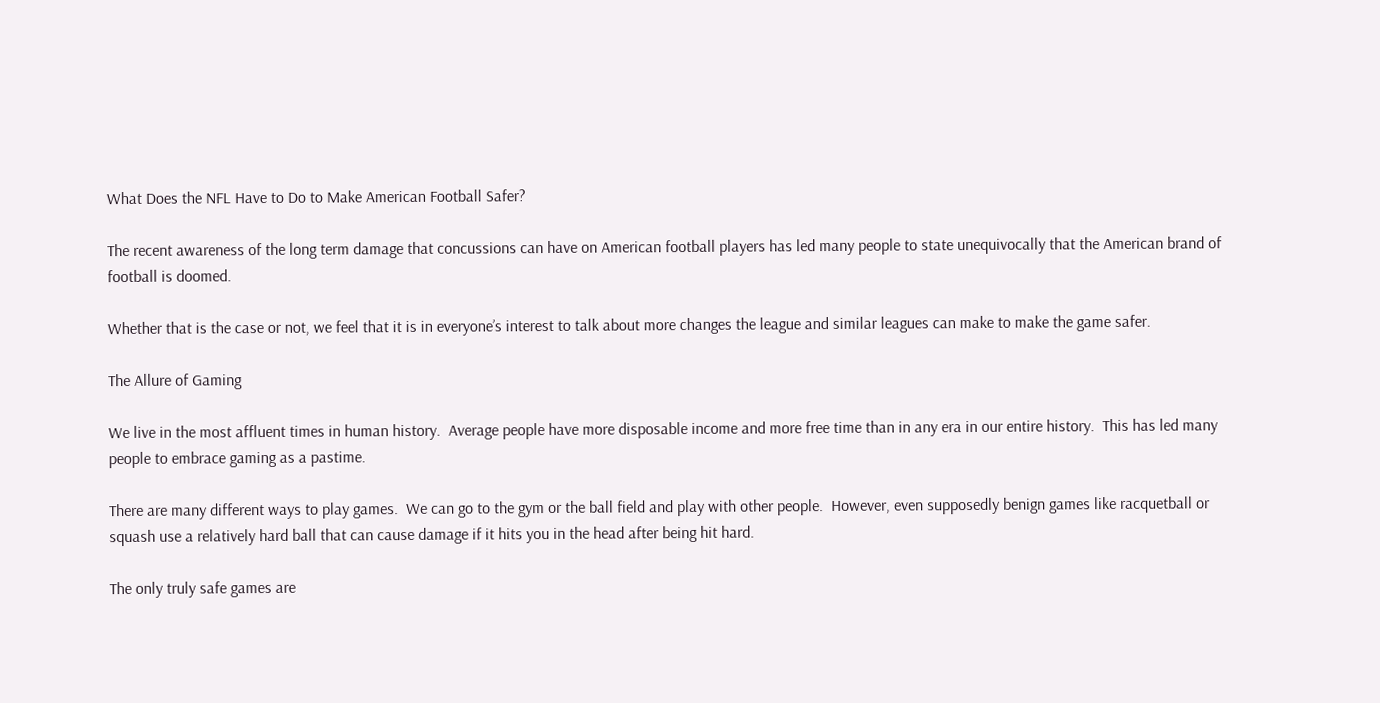What Does the NFL Have to Do to Make American Football Safer?

The recent awareness of the long term damage that concussions can have on American football players has led many people to state unequivocally that the American brand of football is doomed.

Whether that is the case or not, we feel that it is in everyone’s interest to talk about more changes the league and similar leagues can make to make the game safer.

The Allure of Gaming

We live in the most affluent times in human history.  Average people have more disposable income and more free time than in any era in our entire history.  This has led many people to embrace gaming as a pastime.

There are many different ways to play games.  We can go to the gym or the ball field and play with other people.  However, even supposedly benign games like racquetball or squash use a relatively hard ball that can cause damage if it hits you in the head after being hit hard.

The only truly safe games are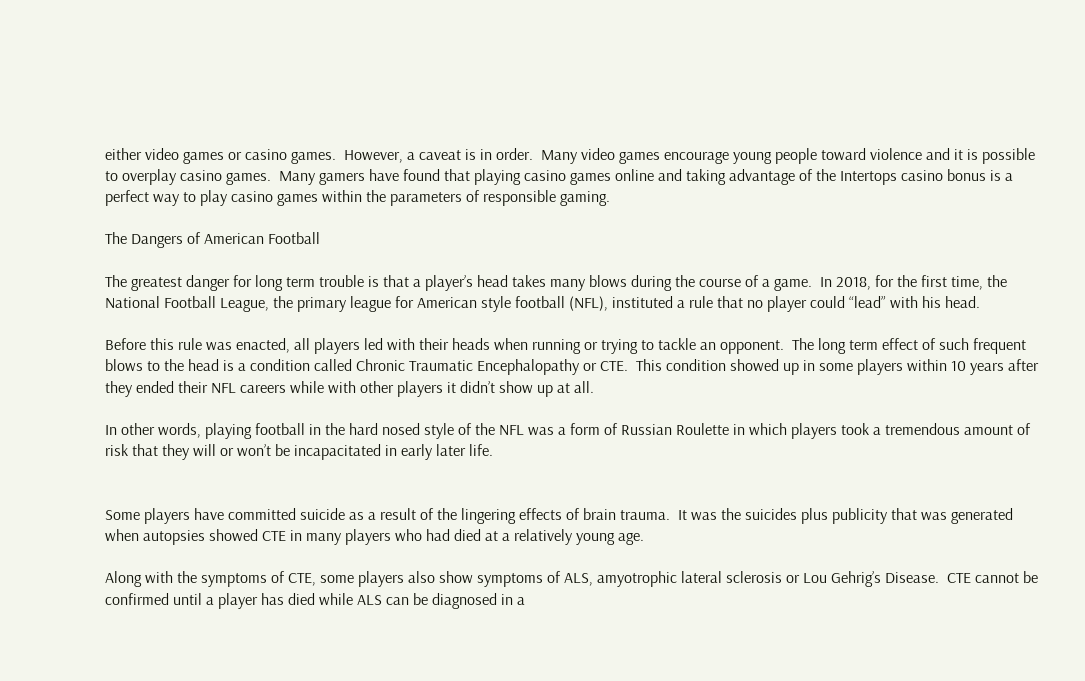either video games or casino games.  However, a caveat is in order.  Many video games encourage young people toward violence and it is possible to overplay casino games.  Many gamers have found that playing casino games online and taking advantage of the Intertops casino bonus is a perfect way to play casino games within the parameters of responsible gaming.

The Dangers of American Football

The greatest danger for long term trouble is that a player’s head takes many blows during the course of a game.  In 2018, for the first time, the National Football League, the primary league for American style football (NFL), instituted a rule that no player could “lead” with his head.

Before this rule was enacted, all players led with their heads when running or trying to tackle an opponent.  The long term effect of such frequent blows to the head is a condition called Chronic Traumatic Encephalopathy or CTE.  This condition showed up in some players within 10 years after they ended their NFL careers while with other players it didn’t show up at all.

In other words, playing football in the hard nosed style of the NFL was a form of Russian Roulette in which players took a tremendous amount of risk that they will or won’t be incapacitated in early later life.


Some players have committed suicide as a result of the lingering effects of brain trauma.  It was the suicides plus publicity that was generated when autopsies showed CTE in many players who had died at a relatively young age.

Along with the symptoms of CTE, some players also show symptoms of ALS, amyotrophic lateral sclerosis or Lou Gehrig’s Disease.  CTE cannot be confirmed until a player has died while ALS can be diagnosed in a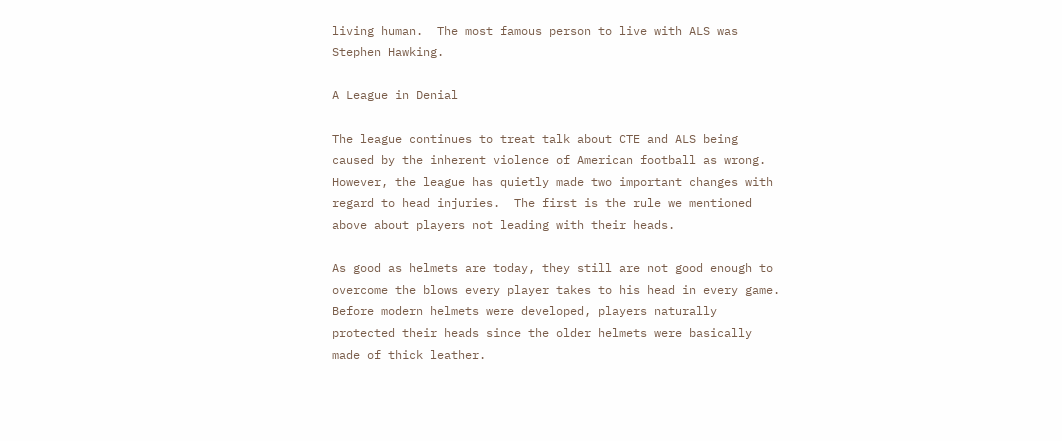living human.  The most famous person to live with ALS was Stephen Hawking.

A League in Denial

The league continues to treat talk about CTE and ALS being caused by the inherent violence of American football as wrong.  However, the league has quietly made two important changes with regard to head injuries.  The first is the rule we mentioned above about players not leading with their heads.

As good as helmets are today, they still are not good enough to overcome the blows every player takes to his head in every game.  Before modern helmets were developed, players naturally protected their heads since the older helmets were basically made of thick leather.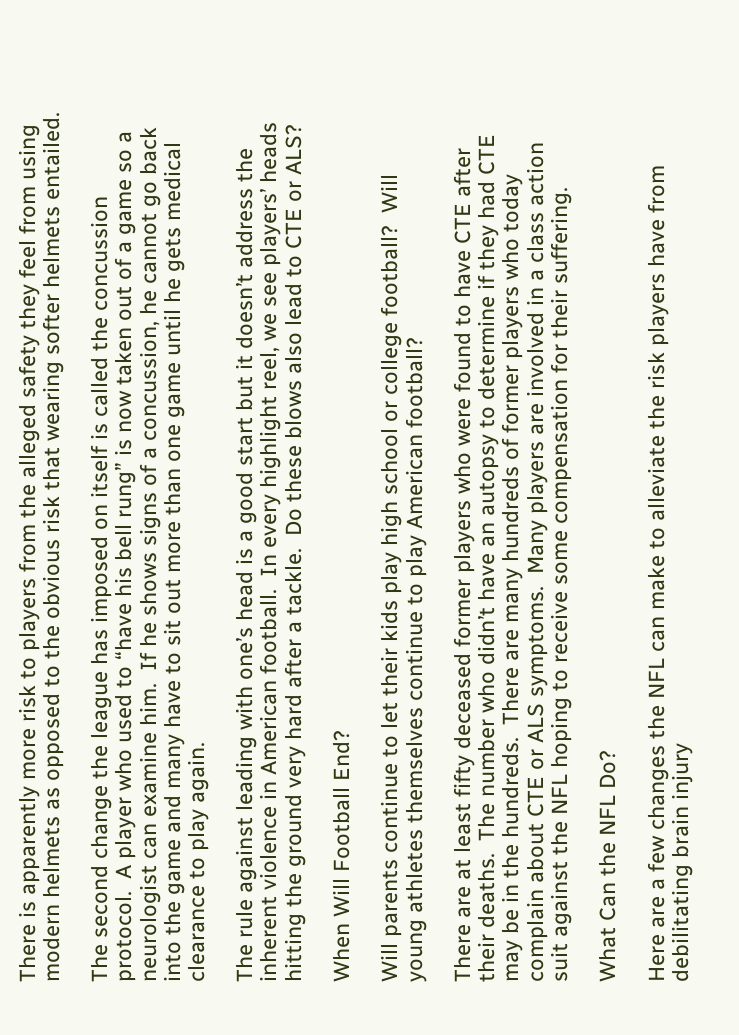There is apparently more risk to players from the alleged safety they feel from using modern helmets as opposed to the obvious risk that wearing softer helmets entailed.

The second change the league has imposed on itself is called the concussion protocol.  A player who used to “have his bell rung” is now taken out of a game so a neurologist can examine him.  If he shows signs of a concussion, he cannot go back into the game and many have to sit out more than one game until he gets medical clearance to play again.

The rule against leading with one’s head is a good start but it doesn’t address the inherent violence in American football.  In every highlight reel, we see players’ heads hitting the ground very hard after a tackle.  Do these blows also lead to CTE or ALS?

When Will Football End?

Will parents continue to let their kids play high school or college football?  Will young athletes themselves continue to play American football?

There are at least fifty deceased former players who were found to have CTE after their deaths.  The number who didn’t have an autopsy to determine if they had CTE may be in the hundreds.  There are many hundreds of former players who today complain about CTE or ALS symptoms.  Many players are involved in a class action suit against the NFL hoping to receive some compensation for their suffering.

What Can the NFL Do?

Here are a few changes the NFL can make to alleviate the risk players have from debilitating brain injury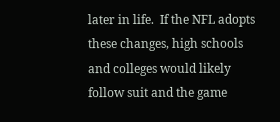later in life.  If the NFL adopts these changes, high schools and colleges would likely follow suit and the game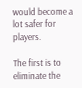would become a lot safer for players.

The first is to eliminate the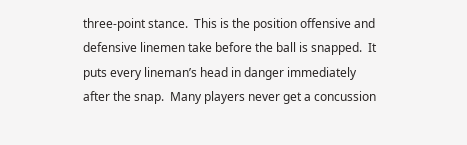three-point stance.  This is the position offensive and defensive linemen take before the ball is snapped.  It puts every lineman’s head in danger immediately after the snap.  Many players never get a concussion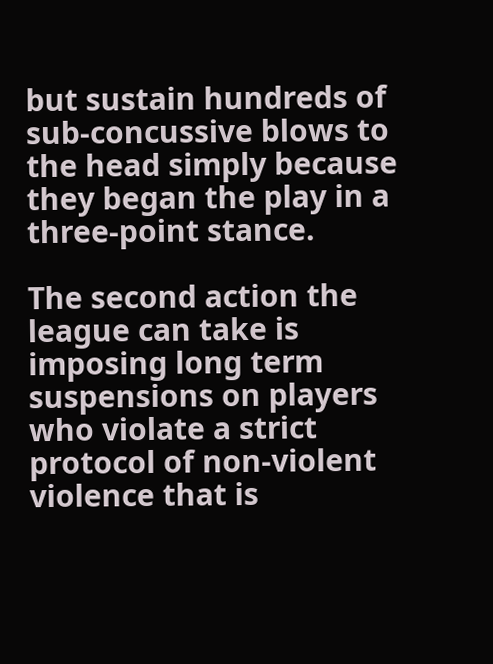but sustain hundreds of sub-concussive blows to the head simply because they began the play in a three-point stance.

The second action the league can take is imposing long term suspensions on players who violate a strict protocol of non-violent violence that is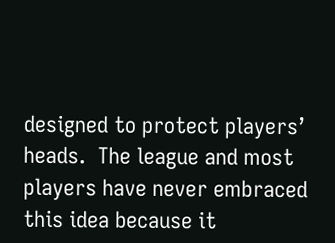designed to protect players’ heads.  The league and most players have never embraced this idea because it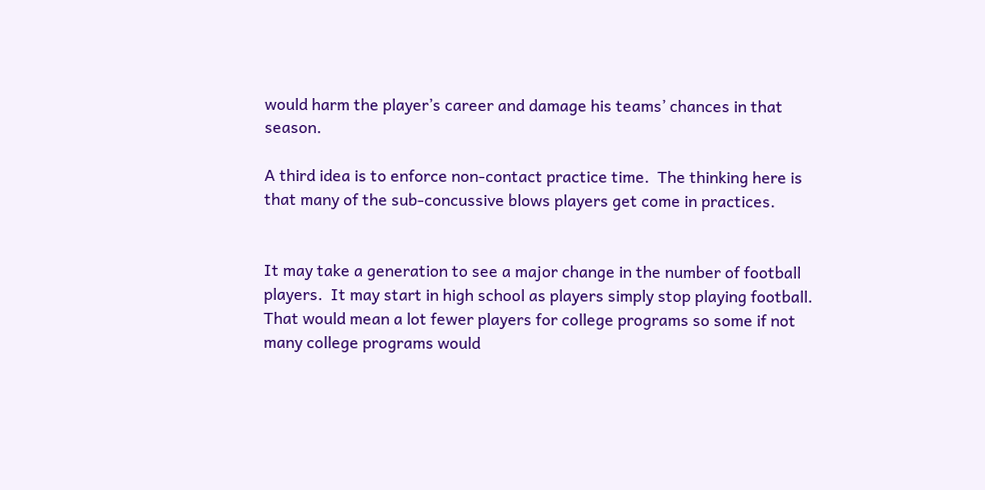would harm the player’s career and damage his teams’ chances in that season.

A third idea is to enforce non-contact practice time.  The thinking here is that many of the sub-concussive blows players get come in practices.


It may take a generation to see a major change in the number of football players.  It may start in high school as players simply stop playing football.  That would mean a lot fewer players for college programs so some if not many college programs would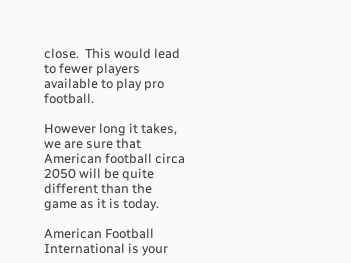close.  This would lead to fewer players available to play pro football.

However long it takes, we are sure that American football circa 2050 will be quite different than the game as it is today.

American Football International is your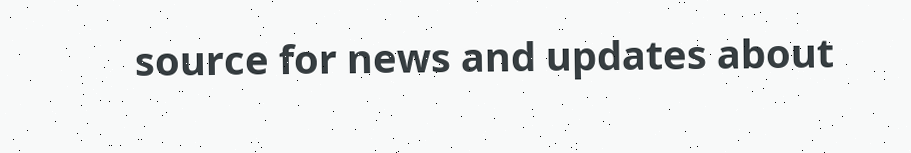source for news and updates about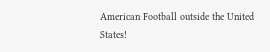American Football outside the United States!